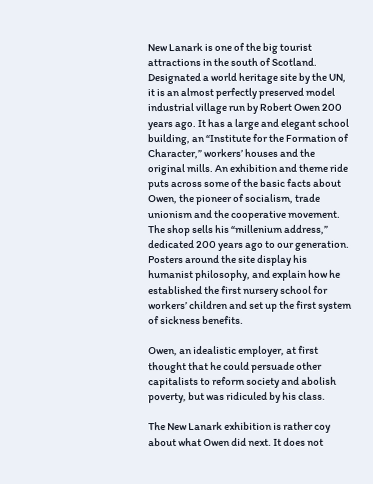New Lanark is one of the big tourist attractions in the south of Scotland. Designated a world heritage site by the UN, it is an almost perfectly preserved model industrial village run by Robert Owen 200 years ago. It has a large and elegant school building, an “Institute for the Formation of Character,” workers’ houses and the original mills. An exhibition and theme ride puts across some of the basic facts about Owen, the pioneer of socialism, trade unionism and the cooperative movement. The shop sells his “millenium address,” dedicated 200 years ago to our generation. Posters around the site display his humanist philosophy, and explain how he established the first nursery school for workers’ children and set up the first system of sickness benefits.

Owen, an idealistic employer, at first thought that he could persuade other capitalists to reform society and abolish poverty, but was ridiculed by his class.

The New Lanark exhibition is rather coy about what Owen did next. It does not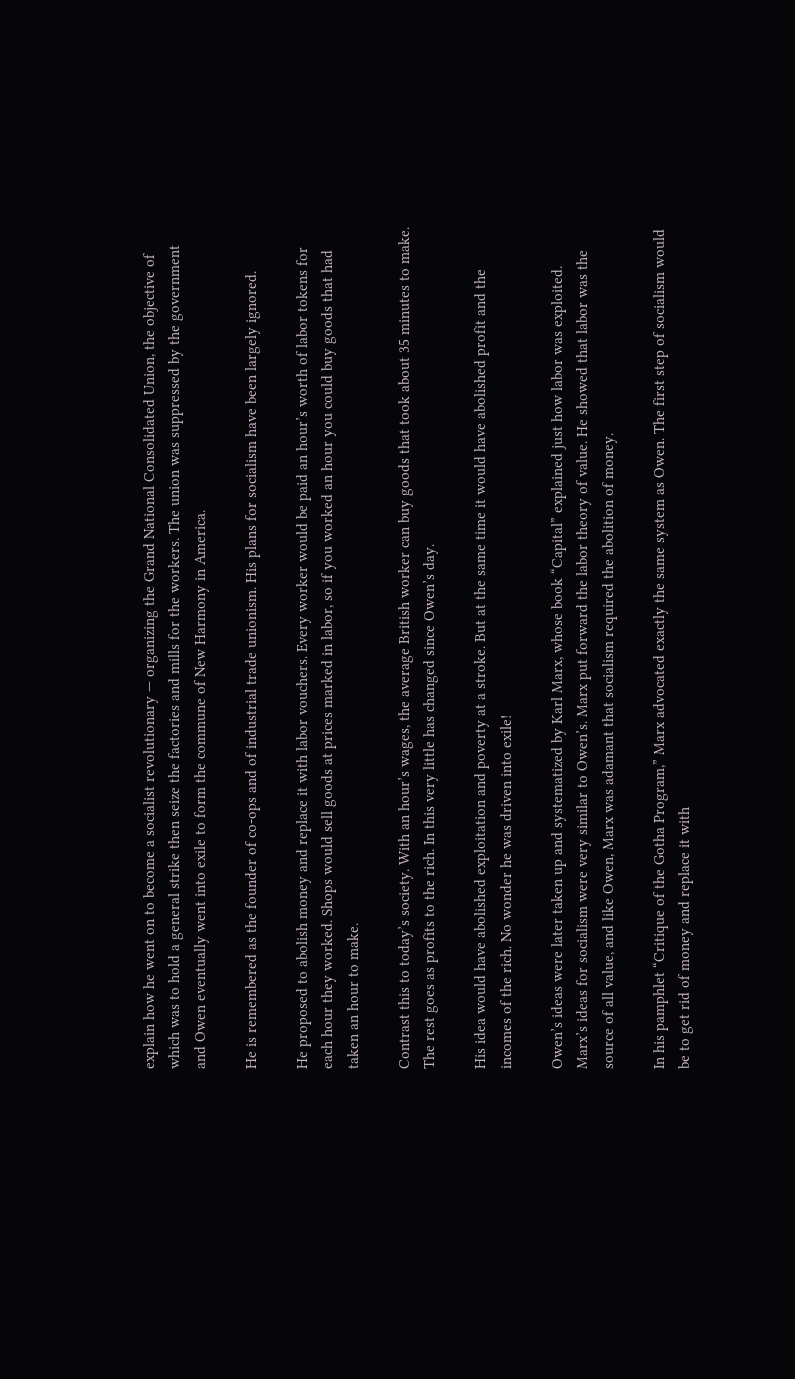explain how he went on to become a socialist revolutionary — organizing the Grand National Consolidated Union, the objective of which was to hold a general strike then seize the factories and mills for the workers. The union was suppressed by the government and Owen eventually went into exile to form the commune of New Harmony in America.

He is remembered as the founder of co-ops and of industrial trade unionism. His plans for socialism have been largely ignored.

He proposed to abolish money and replace it with labor vouchers. Every worker would be paid an hour’s worth of labor tokens for each hour they worked. Shops would sell goods at prices marked in labor, so if you worked an hour you could buy goods that had taken an hour to make.

Contrast this to today’s society. With an hour’s wages, the average British worker can buy goods that took about 35 minutes to make. The rest goes as profits to the rich. In this very little has changed since Owen’s day.

His idea would have abolished exploitation and poverty at a stroke. But at the same time it would have abolished profit and the incomes of the rich. No wonder he was driven into exile!

Owen’s ideas were later taken up and systematized by Karl Marx, whose book “Capital” explained just how labor was exploited. Marx’s ideas for socialism were very similar to Owen’s. Marx put forward the labor theory of value. He showed that labor was the source of all value, and like Owen, Marx was adamant that socialism required the abolition of money.

In his pamphlet “Critique of the Gotha Program,” Marx advocated exactly the same system as Owen. The first step of socialism would be to get rid of money and replace it with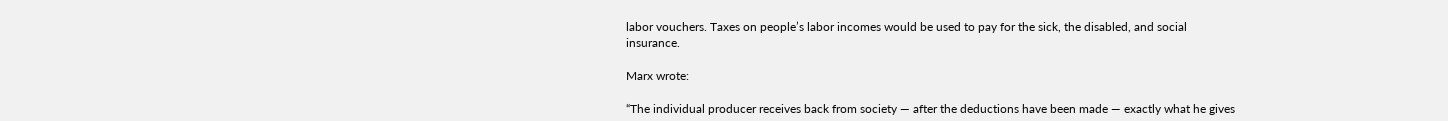labor vouchers. Taxes on people’s labor incomes would be used to pay for the sick, the disabled, and social insurance.

Marx wrote:

“The individual producer receives back from society — after the deductions have been made — exactly what he gives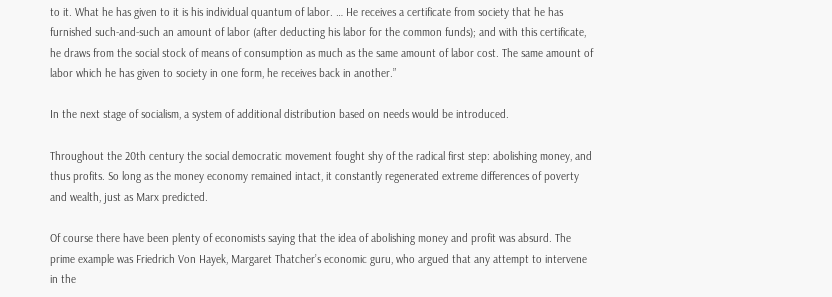to it. What he has given to it is his individual quantum of labor. … He receives a certificate from society that he has furnished such-and-such an amount of labor (after deducting his labor for the common funds); and with this certificate, he draws from the social stock of means of consumption as much as the same amount of labor cost. The same amount of labor which he has given to society in one form, he receives back in another.”

In the next stage of socialism, a system of additional distribution based on needs would be introduced.

Throughout the 20th century the social democratic movement fought shy of the radical first step: abolishing money, and thus profits. So long as the money economy remained intact, it constantly regenerated extreme differences of poverty and wealth, just as Marx predicted.

Of course there have been plenty of economists saying that the idea of abolishing money and profit was absurd. The prime example was Friedrich Von Hayek, Margaret Thatcher’s economic guru, who argued that any attempt to intervene in the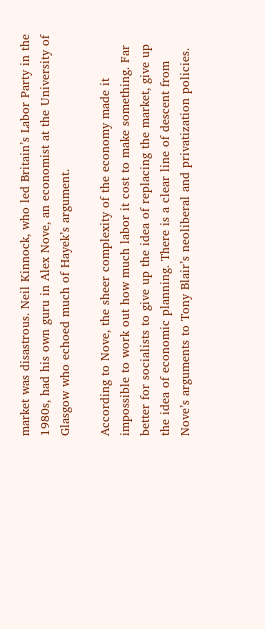market was disastrous. Neil Kinnock, who led Britain’s Labor Party in the 1980s, had his own guru in Alex Nove, an economist at the University of Glasgow who echoed much of Hayek’s argument.

According to Nove, the sheer complexity of the economy made it impossible to work out how much labor it cost to make something. Far better for socialists to give up the idea of replacing the market, give up the idea of economic planning. There is a clear line of descent from Nove’s arguments to Tony Blair’s neoliberal and privatization policies.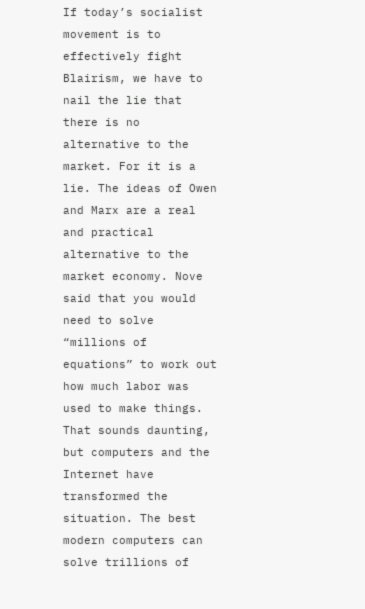If today’s socialist movement is to effectively fight Blairism, we have to nail the lie that there is no alternative to the market. For it is a lie. The ideas of Owen and Marx are a real and practical alternative to the market economy. Nove said that you would need to solve “millions of equations” to work out how much labor was used to make things. That sounds daunting, but computers and the Internet have transformed the situation. The best modern computers can solve trillions of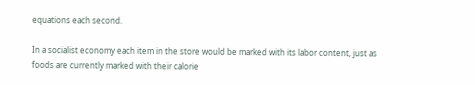equations each second.

In a socialist economy each item in the store would be marked with its labor content, just as foods are currently marked with their calorie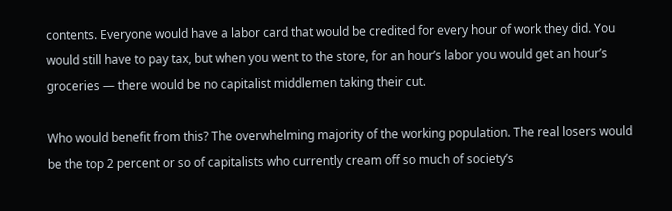contents. Everyone would have a labor card that would be credited for every hour of work they did. You would still have to pay tax, but when you went to the store, for an hour’s labor you would get an hour’s groceries — there would be no capitalist middlemen taking their cut.

Who would benefit from this? The overwhelming majority of the working population. The real losers would be the top 2 percent or so of capitalists who currently cream off so much of society’s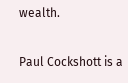wealth.

Paul Cockshott is a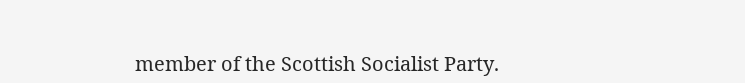member of the Scottish Socialist Party.